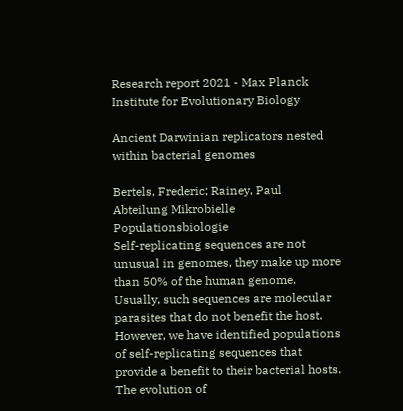Research report 2021 - Max Planck Institute for Evolutionary Biology

Ancient Darwinian replicators nested within bacterial genomes

Bertels, Frederic; Rainey, Paul
Abteilung Mikrobielle Populationsbiologie
Self-replicating sequences are not unusual in genomes, they make up more than 50% of the human genome. Usually, such sequences are molecular parasites that do not benefit the host. However, we have identified populations of self-replicating sequences that provide a benefit to their bacterial hosts. The evolution of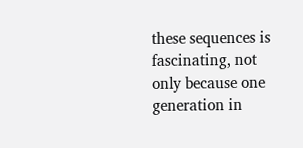these sequences is fascinating, not only because one generation in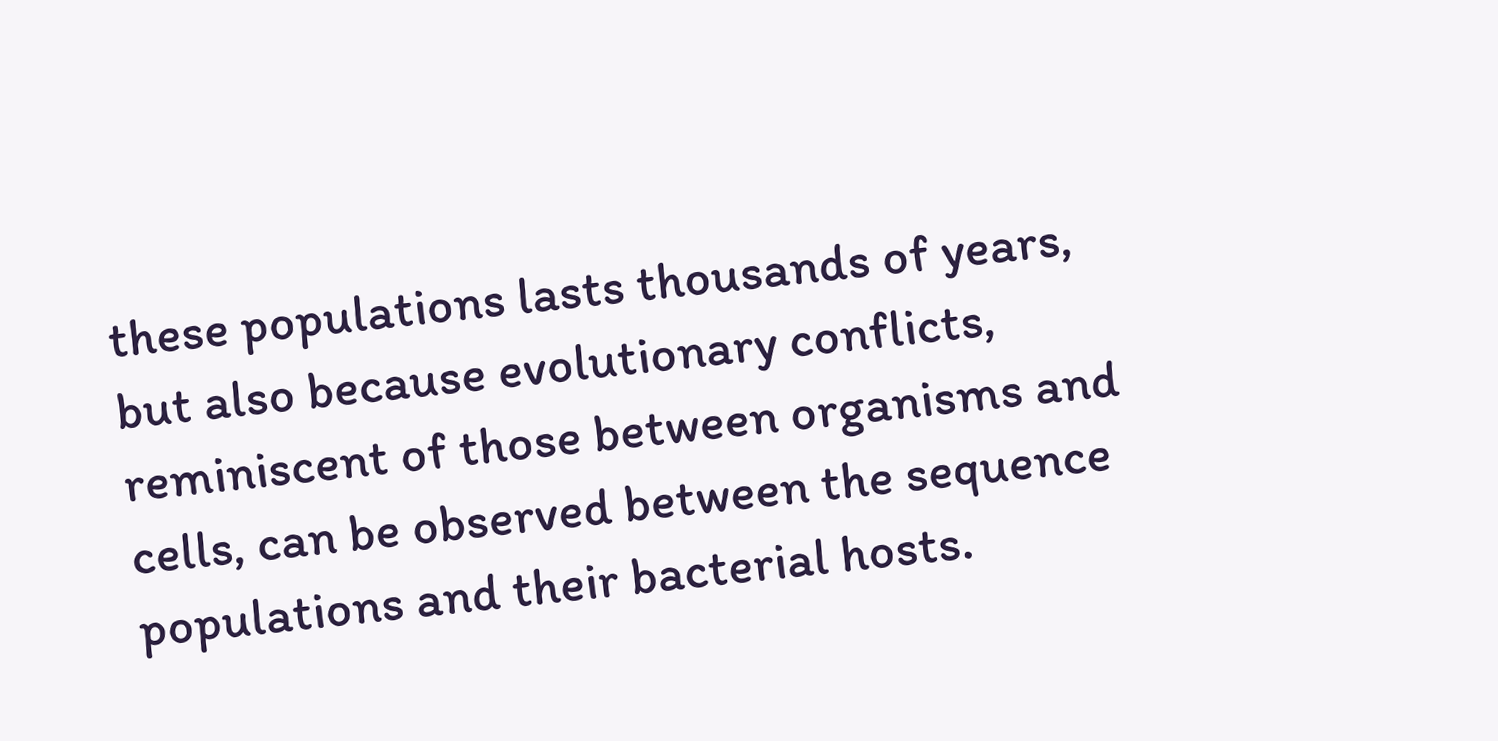these populations lasts thousands of years, but also because evolutionary conflicts, reminiscent of those between organisms and cells, can be observed between the sequence populations and their bacterial hosts.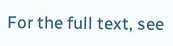For the full text, see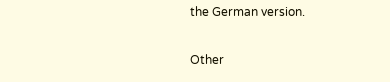the German version.

Other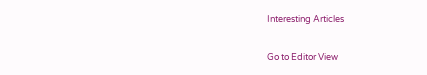Interesting Articles

Go to Editor View